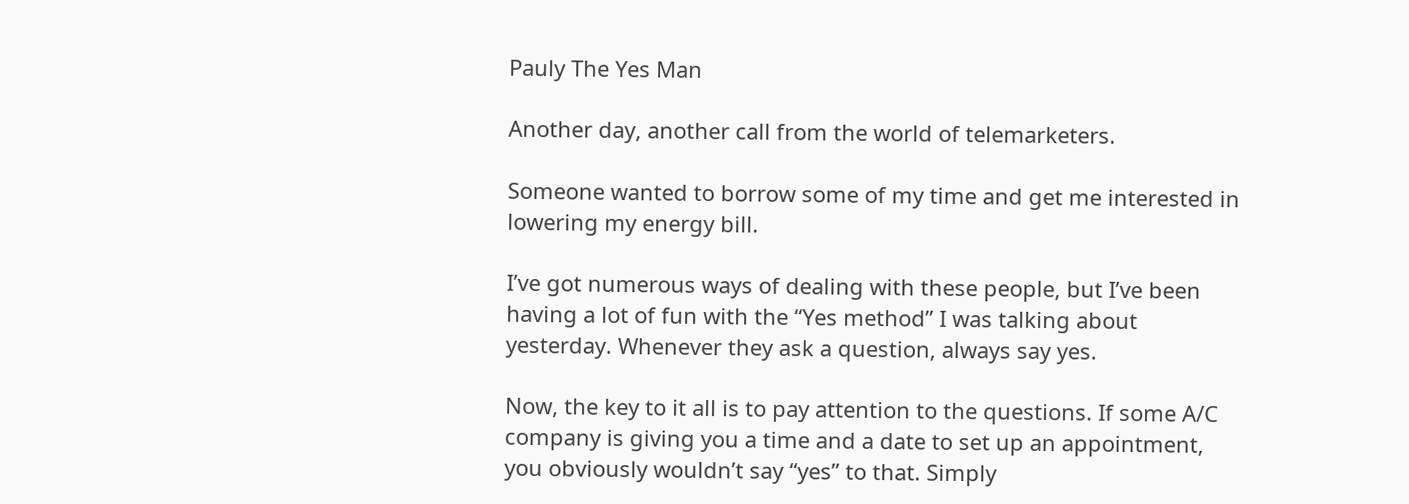Pauly The Yes Man

Another day, another call from the world of telemarketers.

Someone wanted to borrow some of my time and get me interested in lowering my energy bill.

I’ve got numerous ways of dealing with these people, but I’ve been having a lot of fun with the “Yes method” I was talking about yesterday. Whenever they ask a question, always say yes.

Now, the key to it all is to pay attention to the questions. If some A/C company is giving you a time and a date to set up an appointment, you obviously wouldn’t say “yes” to that. Simply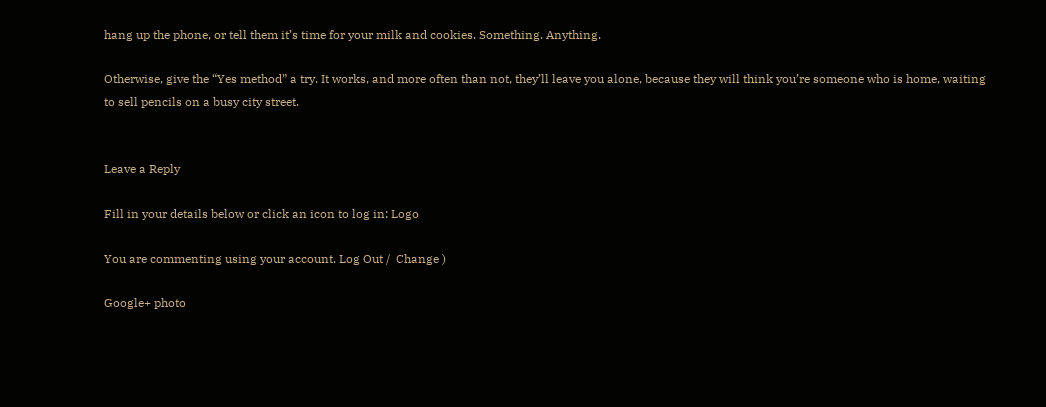hang up the phone, or tell them it’s time for your milk and cookies. Something. Anything.

Otherwise, give the “Yes method” a try. It works, and more often than not, they’ll leave you alone, because they will think you’re someone who is home, waiting to sell pencils on a busy city street.


Leave a Reply

Fill in your details below or click an icon to log in: Logo

You are commenting using your account. Log Out /  Change )

Google+ photo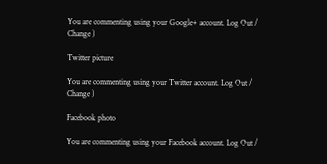You are commenting using your Google+ account. Log Out /  Change )

Twitter picture

You are commenting using your Twitter account. Log Out /  Change )

Facebook photo

You are commenting using your Facebook account. Log Out /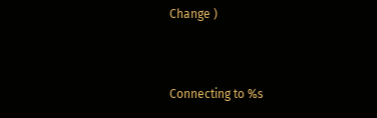Change )


Connecting to %s